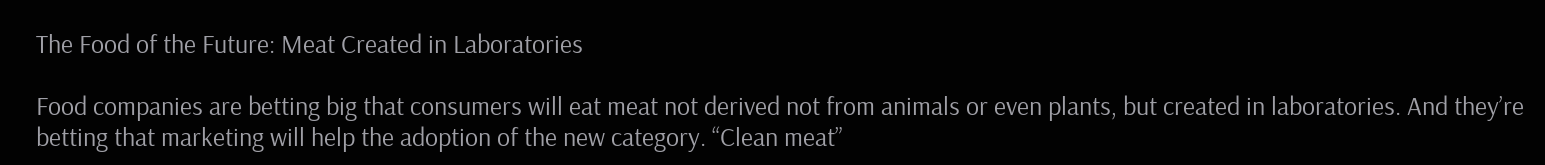The Food of the Future: Meat Created in Laboratories

Food companies are betting big that consumers will eat meat not derived not from animals or even plants, but created in laboratories. And they’re betting that marketing will help the adoption of the new category. “Clean meat”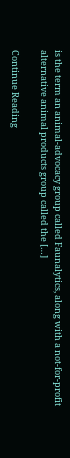is the term an animal-advocacy group called Faunalytics, along with a not-for-profit alternative animal products group called the […]

Continue Reading